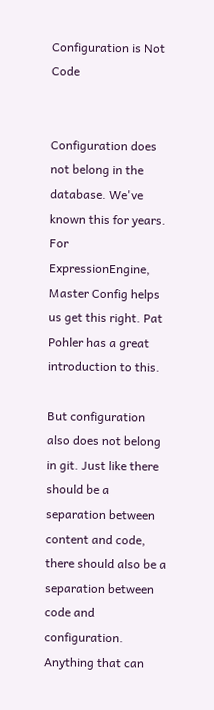Configuration is Not Code


Configuration does not belong in the database. We've known this for years. For ExpressionEngine, Master Config helps us get this right. Pat Pohler has a great introduction to this.

But configuration also does not belong in git. Just like there should be a separation between content and code, there should also be a separation between code and configuration. Anything that can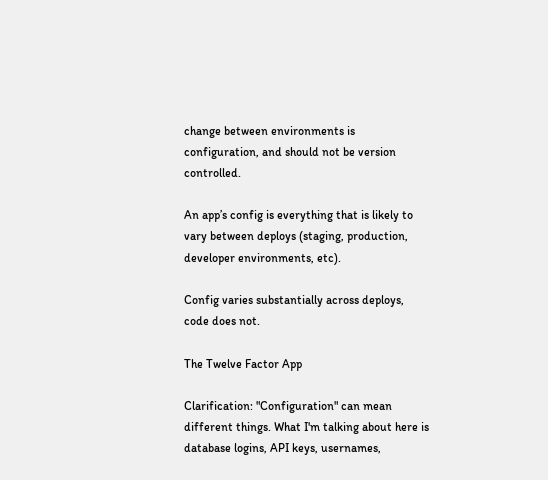change between environments is configuration, and should not be version controlled.

An app’s config is everything that is likely to vary between deploys (staging, production, developer environments, etc).

Config varies substantially across deploys, code does not.

The Twelve Factor App

Clarification: "Configuration" can mean different things. What I'm talking about here is database logins, API keys, usernames,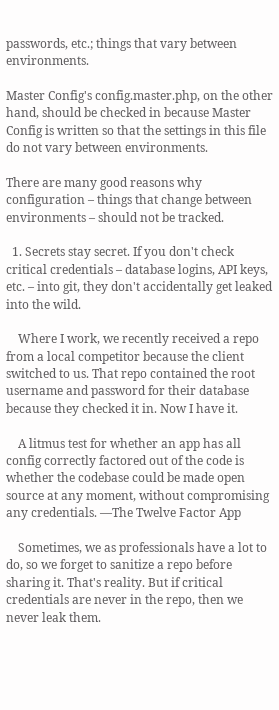passwords, etc.; things that vary between environments.

Master Config's config.master.php, on the other hand, should be checked in because Master Config is written so that the settings in this file do not vary between environments.

There are many good reasons why configuration – things that change between environments – should not be tracked.

  1. Secrets stay secret. If you don't check critical credentials – database logins, API keys, etc. – into git, they don't accidentally get leaked into the wild.

    Where I work, we recently received a repo from a local competitor because the client switched to us. That repo contained the root username and password for their database because they checked it in. Now I have it.

    A litmus test for whether an app has all config correctly factored out of the code is whether the codebase could be made open source at any moment, without compromising any credentials. —The Twelve Factor App

    Sometimes, we as professionals have a lot to do, so we forget to sanitize a repo before sharing it. That's reality. But if critical credentials are never in the repo, then we never leak them.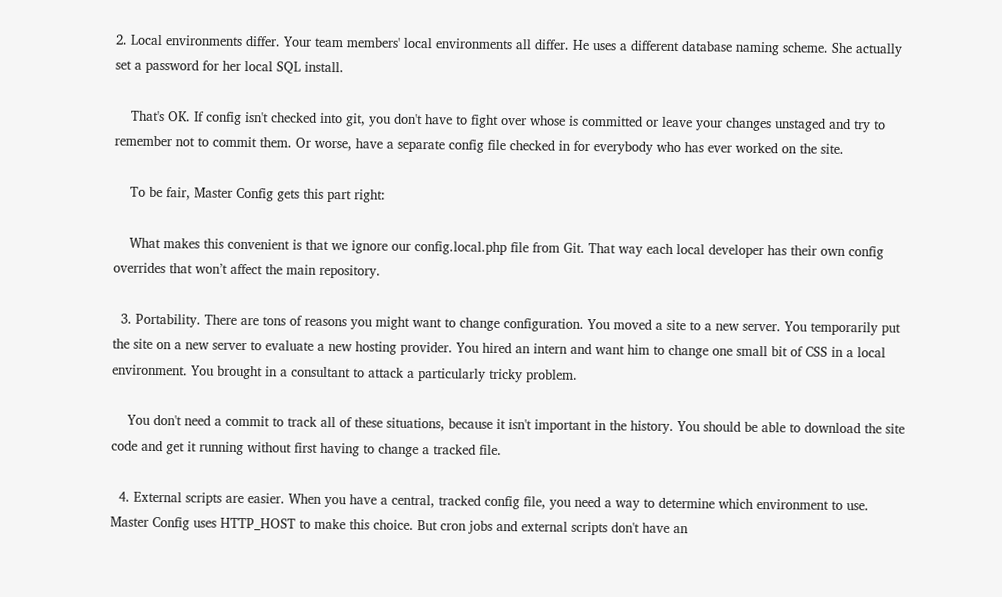2. Local environments differ. Your team members' local environments all differ. He uses a different database naming scheme. She actually set a password for her local SQL install.

    That's OK. If config isn't checked into git, you don't have to fight over whose is committed or leave your changes unstaged and try to remember not to commit them. Or worse, have a separate config file checked in for everybody who has ever worked on the site.

    To be fair, Master Config gets this part right:

    What makes this convenient is that we ignore our config.local.php file from Git. That way each local developer has their own config overrides that won’t affect the main repository.

  3. Portability. There are tons of reasons you might want to change configuration. You moved a site to a new server. You temporarily put the site on a new server to evaluate a new hosting provider. You hired an intern and want him to change one small bit of CSS in a local environment. You brought in a consultant to attack a particularly tricky problem.

    You don't need a commit to track all of these situations, because it isn't important in the history. You should be able to download the site code and get it running without first having to change a tracked file.

  4. External scripts are easier. When you have a central, tracked config file, you need a way to determine which environment to use. Master Config uses HTTP_HOST to make this choice. But cron jobs and external scripts don't have an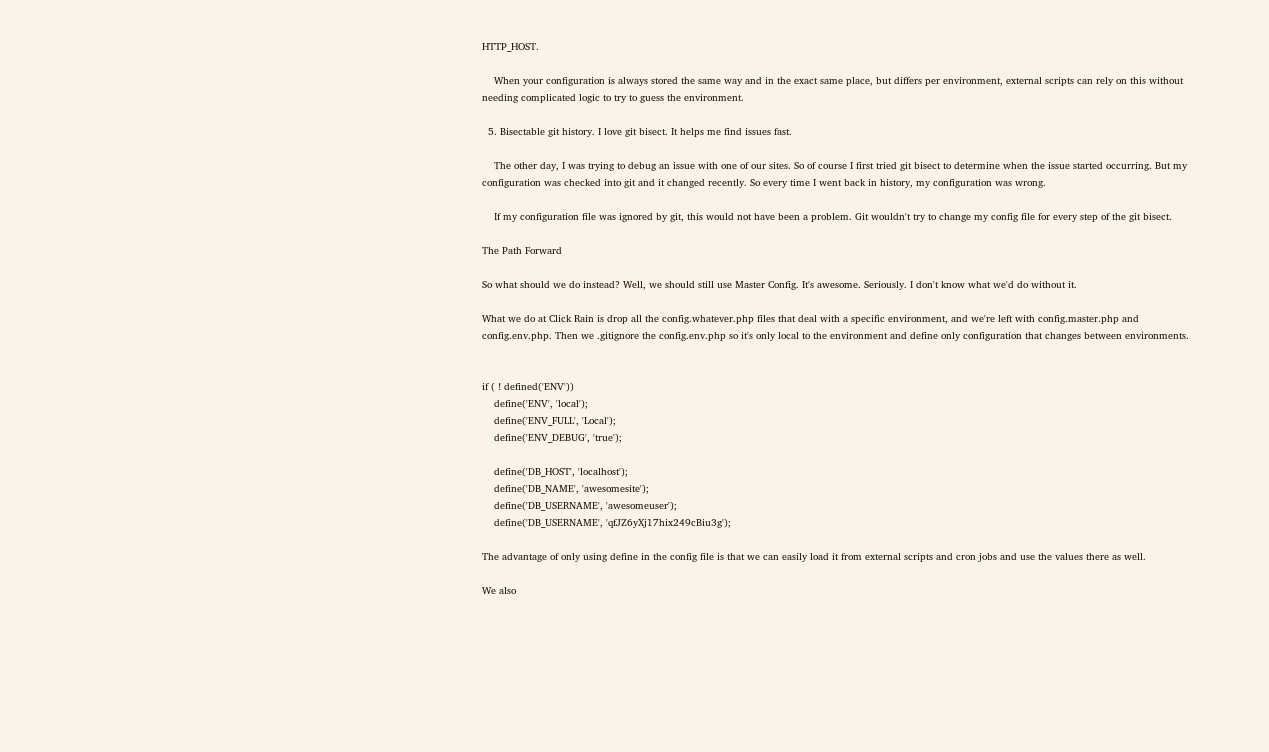HTTP_HOST.

    When your configuration is always stored the same way and in the exact same place, but differs per environment, external scripts can rely on this without needing complicated logic to try to guess the environment.

  5. Bisectable git history. I love git bisect. It helps me find issues fast.

    The other day, I was trying to debug an issue with one of our sites. So of course I first tried git bisect to determine when the issue started occurring. But my configuration was checked into git and it changed recently. So every time I went back in history, my configuration was wrong.

    If my configuration file was ignored by git, this would not have been a problem. Git wouldn't try to change my config file for every step of the git bisect.

The Path Forward

So what should we do instead? Well, we should still use Master Config. It's awesome. Seriously. I don't know what we'd do without it.

What we do at Click Rain is drop all the config.whatever.php files that deal with a specific environment, and we're left with config.master.php and config.env.php. Then we .gitignore the config.env.php so it's only local to the environment and define only configuration that changes between environments.


if ( ! defined('ENV'))
    define('ENV', 'local');
    define('ENV_FULL', 'Local');
    define('ENV_DEBUG', 'true');

    define('DB_HOST', 'localhost');
    define('DB_NAME', 'awesomesite');
    define('DB_USERNAME', 'awesomeuser');
    define('DB_USERNAME', 'qfJZ6yXj17hix249cBiu3g');

The advantage of only using define in the config file is that we can easily load it from external scripts and cron jobs and use the values there as well.

We also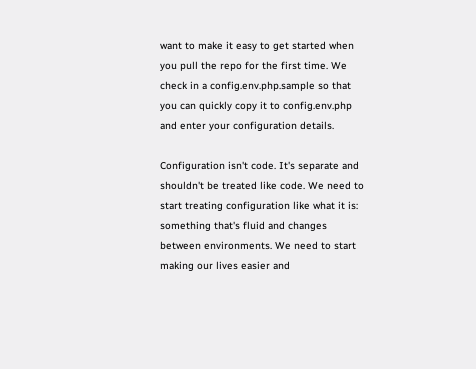want to make it easy to get started when you pull the repo for the first time. We check in a config.env.php.sample so that you can quickly copy it to config.env.php and enter your configuration details.

Configuration isn't code. It's separate and shouldn't be treated like code. We need to start treating configuration like what it is: something that's fluid and changes between environments. We need to start making our lives easier and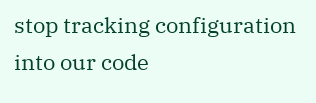stop tracking configuration into our code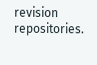revision repositories.